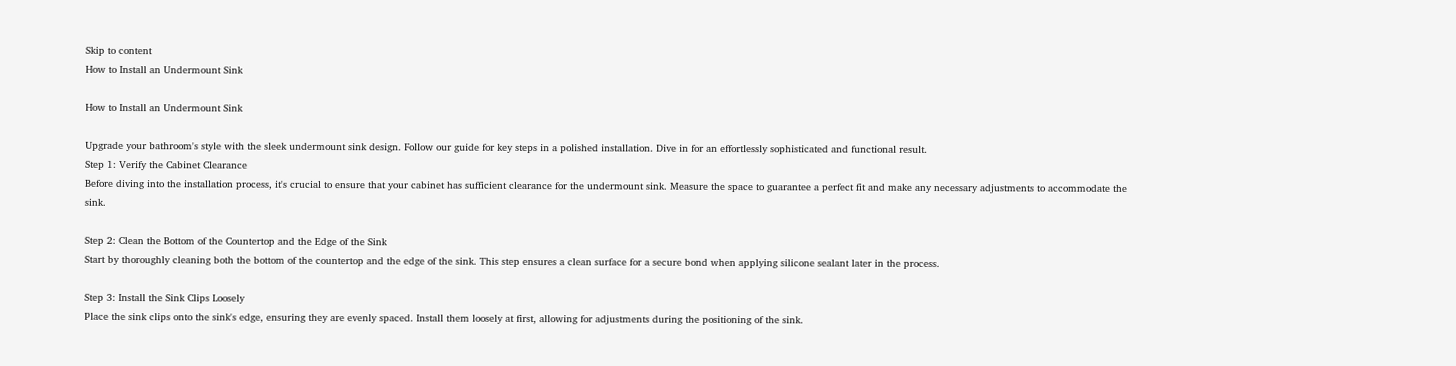Skip to content
How to Install an Undermount Sink

How to Install an Undermount Sink

Upgrade your bathroom's style with the sleek undermount sink design. Follow our guide for key steps in a polished installation. Dive in for an effortlessly sophisticated and functional result.
Step 1: Verify the Cabinet Clearance
Before diving into the installation process, it's crucial to ensure that your cabinet has sufficient clearance for the undermount sink. Measure the space to guarantee a perfect fit and make any necessary adjustments to accommodate the sink.

Step 2: Clean the Bottom of the Countertop and the Edge of the Sink
Start by thoroughly cleaning both the bottom of the countertop and the edge of the sink. This step ensures a clean surface for a secure bond when applying silicone sealant later in the process.

Step 3: Install the Sink Clips Loosely
Place the sink clips onto the sink's edge, ensuring they are evenly spaced. Install them loosely at first, allowing for adjustments during the positioning of the sink.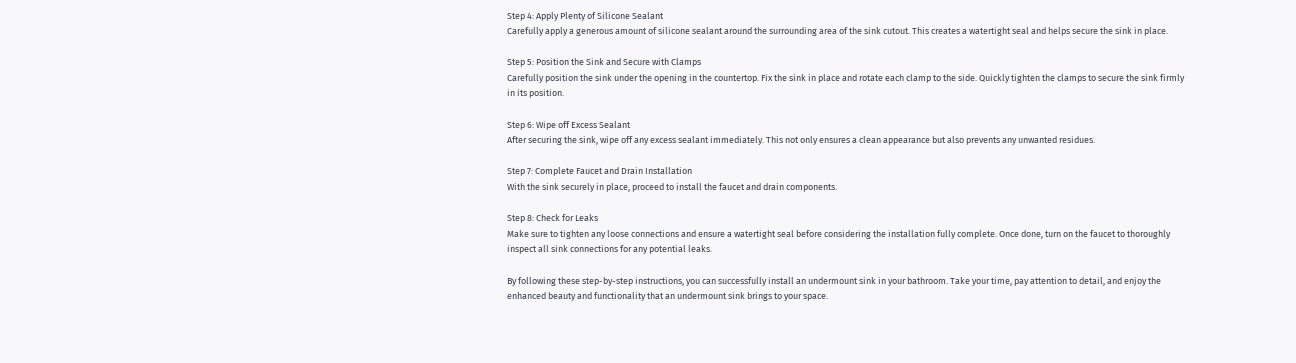Step 4: Apply Plenty of Silicone Sealant
Carefully apply a generous amount of silicone sealant around the surrounding area of the sink cutout. This creates a watertight seal and helps secure the sink in place.

Step 5: Position the Sink and Secure with Clamps
Carefully position the sink under the opening in the countertop. Fix the sink in place and rotate each clamp to the side. Quickly tighten the clamps to secure the sink firmly in its position.

Step 6: Wipe off Excess Sealant
After securing the sink, wipe off any excess sealant immediately. This not only ensures a clean appearance but also prevents any unwanted residues.

Step 7: Complete Faucet and Drain Installation
With the sink securely in place, proceed to install the faucet and drain components.

Step 8: Check for Leaks
Make sure to tighten any loose connections and ensure a watertight seal before considering the installation fully complete. Once done, turn on the faucet to thoroughly inspect all sink connections for any potential leaks.

By following these step-by-step instructions, you can successfully install an undermount sink in your bathroom. Take your time, pay attention to detail, and enjoy the enhanced beauty and functionality that an undermount sink brings to your space.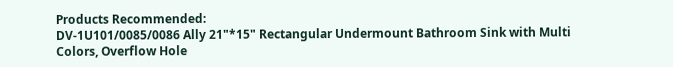Products Recommended:
DV-1U101/0085/0086 Ally 21"*15" Rectangular Undermount Bathroom Sink with Multi Colors, Overflow Hole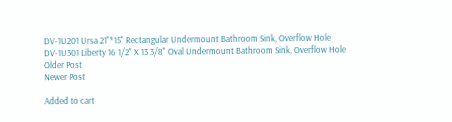DV-1U201 Ursa 21"*15" Rectangular Undermount Bathroom Sink, Overflow Hole
DV-1U301 Liberty 16 1/2" X 13 3/8" Oval Undermount Bathroom Sink, Overflow Hole
Older Post
Newer Post

Added to cart